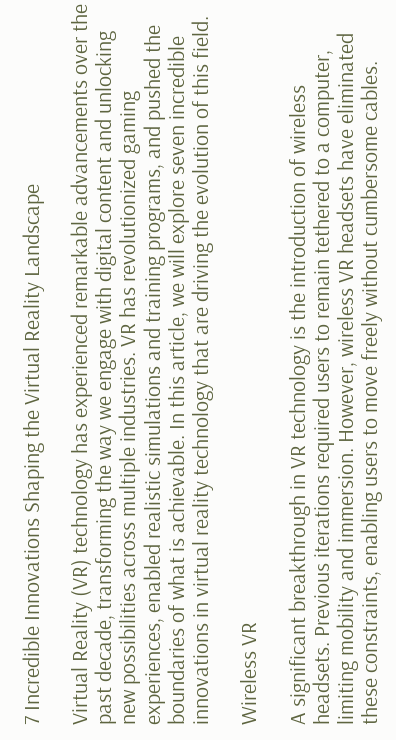7 Incredible Innovations Shaping the Virtual Reality Landscape

Virtual Reality (VR) technology has experienced remarkable advancements over the past decade, transforming the way we engage with digital content and unlocking new possibilities across multiple industries. VR has revolutionized gaming experiences, enabled realistic simulations and training programs, and pushed the boundaries of what is achievable. In this article, we will explore seven incredible innovations in virtual reality technology that are driving the evolution of this field.

Wireless VR

A significant breakthrough in VR technology is the introduction of wireless headsets. Previous iterations required users to remain tethered to a computer, limiting mobility and immersion. However, wireless VR headsets have eliminated these constraints, enabling users to move freely without cumbersome cables.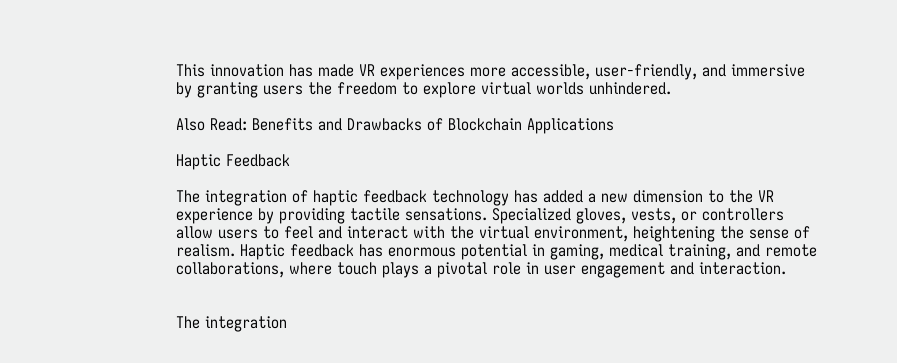This innovation has made VR experiences more accessible, user-friendly, and immersive by granting users the freedom to explore virtual worlds unhindered.

Also Read: Benefits and Drawbacks of Blockchain Applications

Haptic Feedback

The integration of haptic feedback technology has added a new dimension to the VR experience by providing tactile sensations. Specialized gloves, vests, or controllers allow users to feel and interact with the virtual environment, heightening the sense of realism. Haptic feedback has enormous potential in gaming, medical training, and remote collaborations, where touch plays a pivotal role in user engagement and interaction.


The integration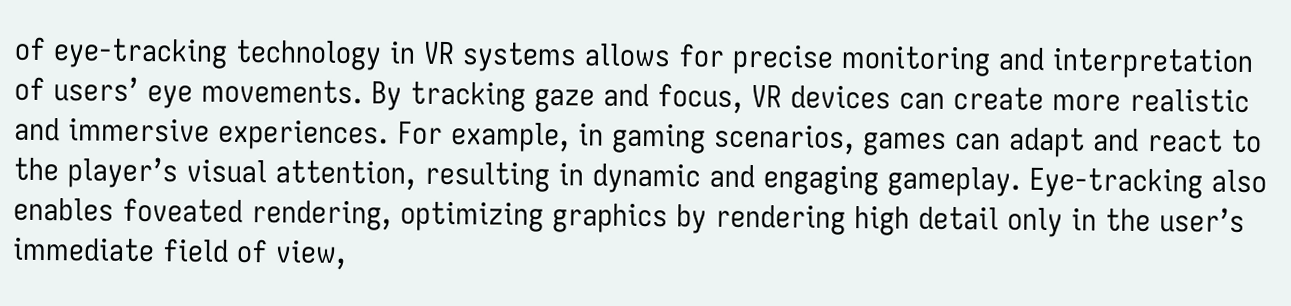of eye-tracking technology in VR systems allows for precise monitoring and interpretation of users’ eye movements. By tracking gaze and focus, VR devices can create more realistic and immersive experiences. For example, in gaming scenarios, games can adapt and react to the player’s visual attention, resulting in dynamic and engaging gameplay. Eye-tracking also enables foveated rendering, optimizing graphics by rendering high detail only in the user’s immediate field of view,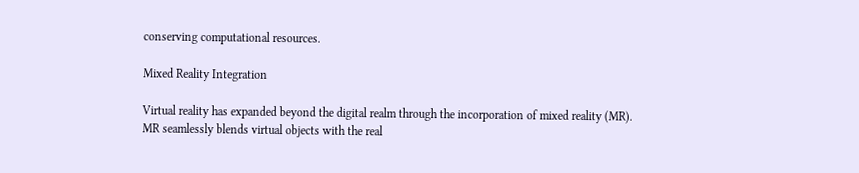conserving computational resources.

Mixed Reality Integration

Virtual reality has expanded beyond the digital realm through the incorporation of mixed reality (MR). MR seamlessly blends virtual objects with the real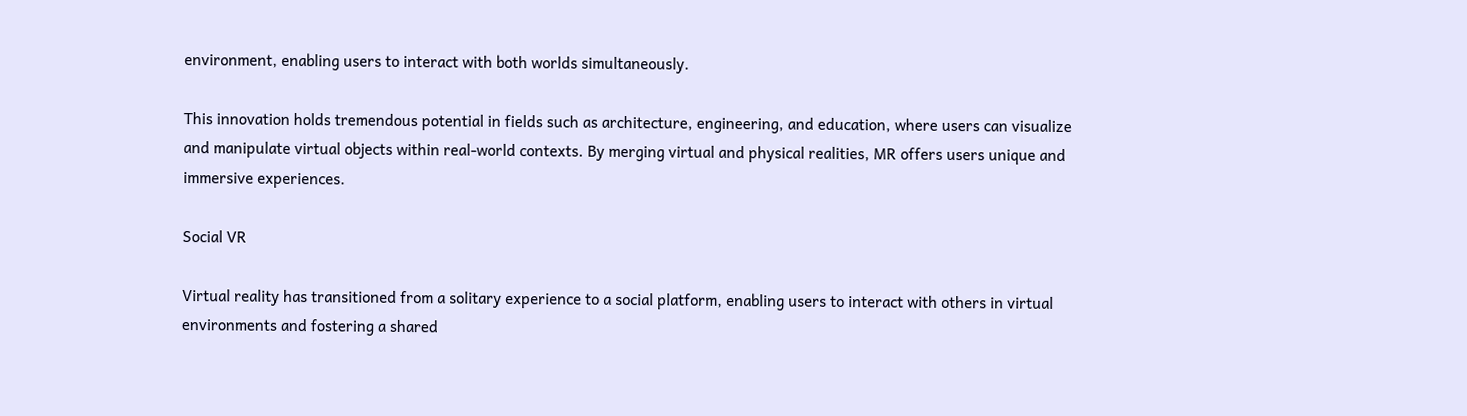environment, enabling users to interact with both worlds simultaneously.

This innovation holds tremendous potential in fields such as architecture, engineering, and education, where users can visualize and manipulate virtual objects within real-world contexts. By merging virtual and physical realities, MR offers users unique and immersive experiences.

Social VR

Virtual reality has transitioned from a solitary experience to a social platform, enabling users to interact with others in virtual environments and fostering a shared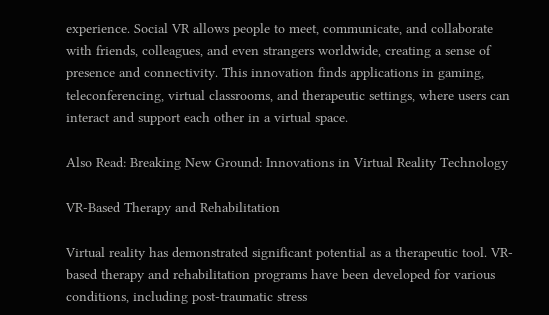experience. Social VR allows people to meet, communicate, and collaborate with friends, colleagues, and even strangers worldwide, creating a sense of presence and connectivity. This innovation finds applications in gaming, teleconferencing, virtual classrooms, and therapeutic settings, where users can interact and support each other in a virtual space.

Also Read: Breaking New Ground: Innovations in Virtual Reality Technology

VR-Based Therapy and Rehabilitation

Virtual reality has demonstrated significant potential as a therapeutic tool. VR-based therapy and rehabilitation programs have been developed for various conditions, including post-traumatic stress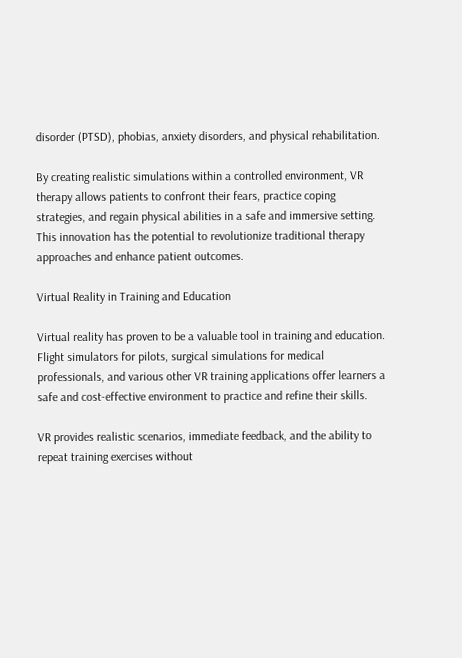disorder (PTSD), phobias, anxiety disorders, and physical rehabilitation.

By creating realistic simulations within a controlled environment, VR therapy allows patients to confront their fears, practice coping strategies, and regain physical abilities in a safe and immersive setting. This innovation has the potential to revolutionize traditional therapy approaches and enhance patient outcomes.

Virtual Reality in Training and Education

Virtual reality has proven to be a valuable tool in training and education. Flight simulators for pilots, surgical simulations for medical professionals, and various other VR training applications offer learners a safe and cost-effective environment to practice and refine their skills.

VR provides realistic scenarios, immediate feedback, and the ability to repeat training exercises without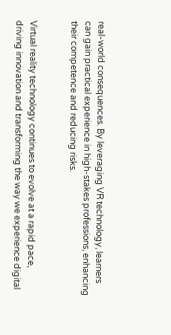real-world consequences. By leveraging VR technology, learners can gain practical experience in high-stakes professions, enhancing their competence and reducing risks.


Virtual reality technology continues to evolve at a rapid pace, driving innovation and transforming the way we experience digital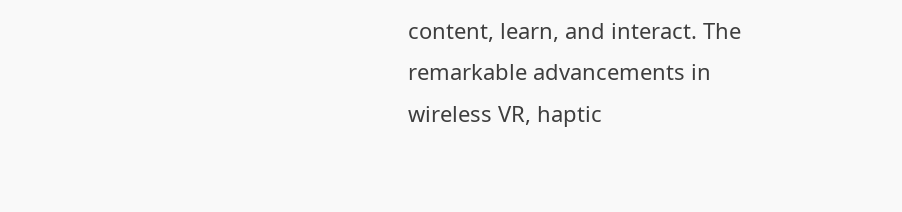content, learn, and interact. The remarkable advancements in wireless VR, haptic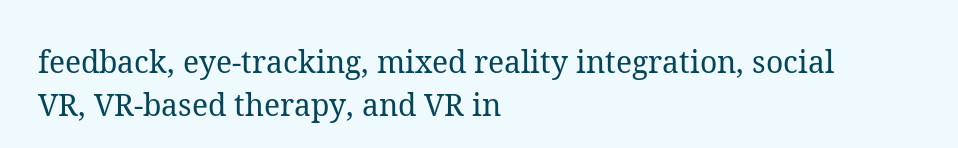feedback, eye-tracking, mixed reality integration, social VR, VR-based therapy, and VR in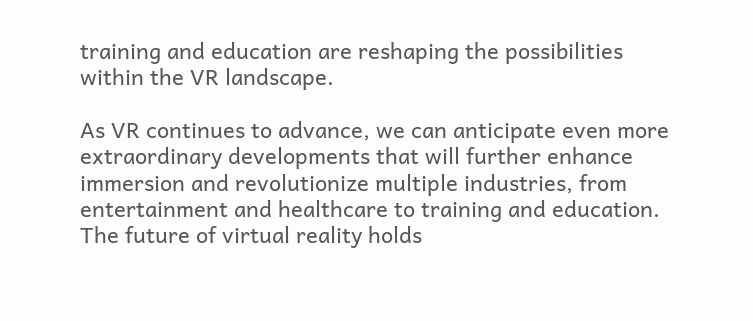training and education are reshaping the possibilities within the VR landscape.

As VR continues to advance, we can anticipate even more extraordinary developments that will further enhance immersion and revolutionize multiple industries, from entertainment and healthcare to training and education. The future of virtual reality holds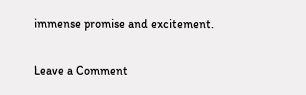immense promise and excitement.

Leave a Comment